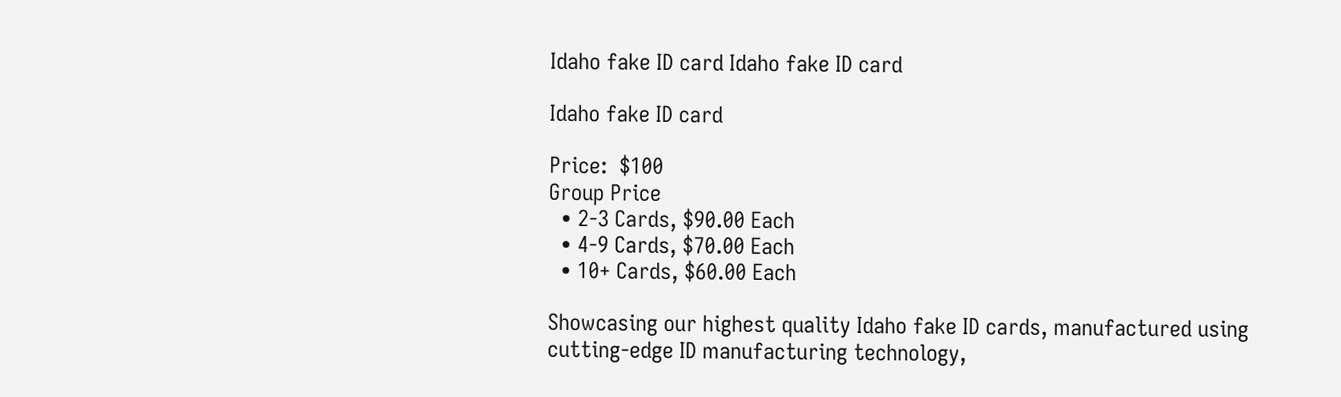Idaho fake ID card Idaho fake ID card

Idaho fake ID card

Price:  $100
Group Price
  • 2-3 Cards, $90.00 Each
  • 4-9 Cards, $70.00 Each
  • 10+ Cards, $60.00 Each

Showcasing our highest quality Idaho fake ID cards, manufactured using cutting-edge ID manufacturing technology,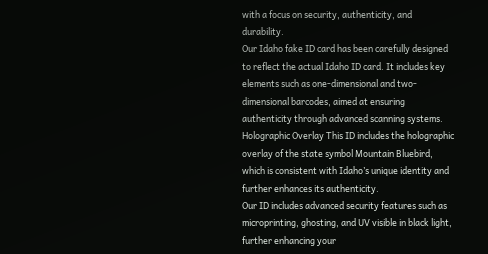with a focus on security, authenticity, and durability.
Our Idaho fake ID card has been carefully designed to reflect the actual Idaho ID card. It includes key elements such as one-dimensional and two-dimensional barcodes, aimed at ensuring authenticity through advanced scanning systems.
Holographic Overlay This ID includes the holographic overlay of the state symbol Mountain Bluebird, which is consistent with Idaho’s unique identity and further enhances its authenticity.
Our ID includes advanced security features such as microprinting, ghosting, and UV visible in black light, further enhancing your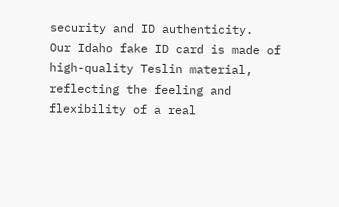security and ID authenticity.
Our Idaho fake ID card is made of high-quality Teslin material, reflecting the feeling and flexibility of a real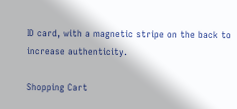ID card, with a magnetic stripe on the back to increase authenticity.

Shopping Cart